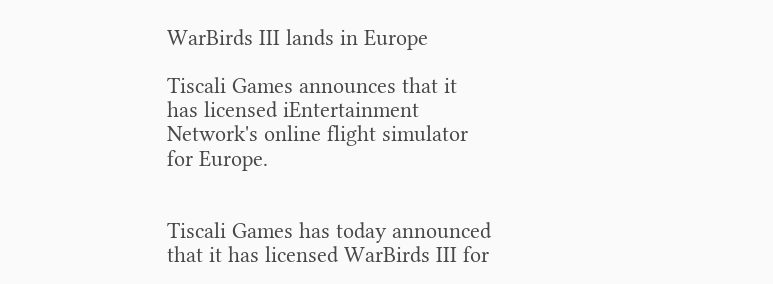WarBirds III lands in Europe

Tiscali Games announces that it has licensed iEntertainment Network's online flight simulator for Europe.


Tiscali Games has today announced that it has licensed WarBirds III for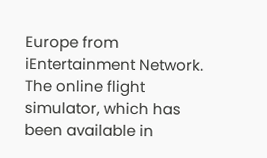Europe from iEntertainment Network. The online flight simulator, which has been available in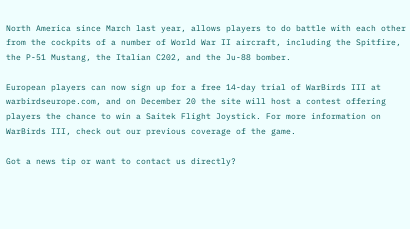North America since March last year, allows players to do battle with each other from the cockpits of a number of World War II aircraft, including the Spitfire, the P-51 Mustang, the Italian C202, and the Ju-88 bomber.

European players can now sign up for a free 14-day trial of WarBirds III at warbirdseurope.com, and on December 20 the site will host a contest offering players the chance to win a Saitek Flight Joystick. For more information on WarBirds III, check out our previous coverage of the game.

Got a news tip or want to contact us directly?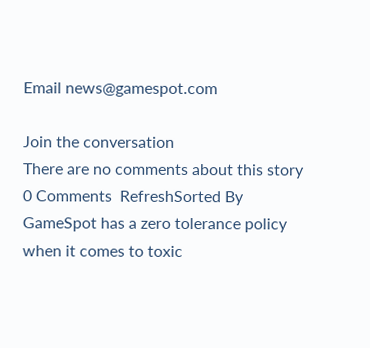Email news@gamespot.com

Join the conversation
There are no comments about this story
0 Comments  RefreshSorted By
GameSpot has a zero tolerance policy when it comes to toxic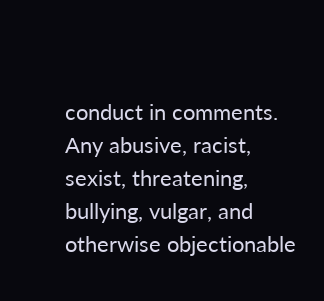conduct in comments. Any abusive, racist, sexist, threatening, bullying, vulgar, and otherwise objectionable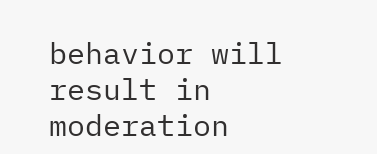behavior will result in moderation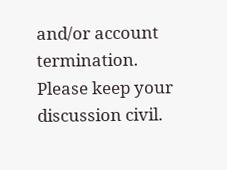and/or account termination. Please keep your discussion civil.